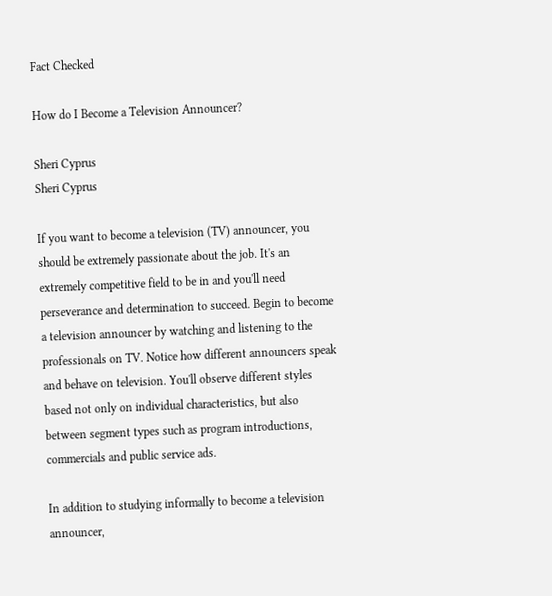Fact Checked

How do I Become a Television Announcer?

Sheri Cyprus
Sheri Cyprus

If you want to become a television (TV) announcer, you should be extremely passionate about the job. It's an extremely competitive field to be in and you'll need perseverance and determination to succeed. Begin to become a television announcer by watching and listening to the professionals on TV. Notice how different announcers speak and behave on television. You'll observe different styles based not only on individual characteristics, but also between segment types such as program introductions, commercials and public service ads.

In addition to studying informally to become a television announcer,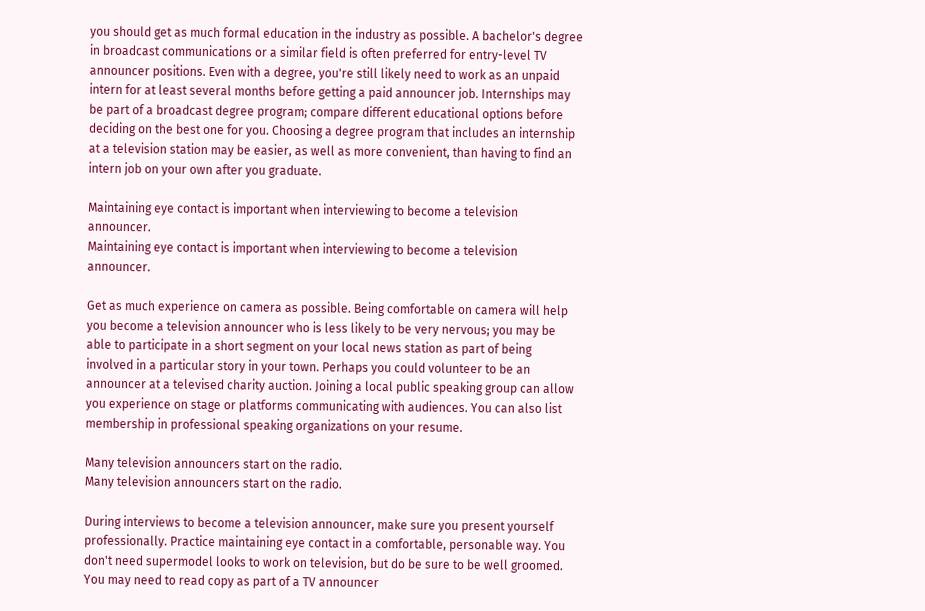you should get as much formal education in the industry as possible. A bachelor's degree in broadcast communications or a similar field is often preferred for entry-level TV announcer positions. Even with a degree, you're still likely need to work as an unpaid intern for at least several months before getting a paid announcer job. Internships may be part of a broadcast degree program; compare different educational options before deciding on the best one for you. Choosing a degree program that includes an internship at a television station may be easier, as well as more convenient, than having to find an intern job on your own after you graduate.

Maintaining eye contact is important when interviewing to become a television announcer.
Maintaining eye contact is important when interviewing to become a television announcer.

Get as much experience on camera as possible. Being comfortable on camera will help you become a television announcer who is less likely to be very nervous; you may be able to participate in a short segment on your local news station as part of being involved in a particular story in your town. Perhaps you could volunteer to be an announcer at a televised charity auction. Joining a local public speaking group can allow you experience on stage or platforms communicating with audiences. You can also list membership in professional speaking organizations on your resume.

Many television announcers start on the radio.
Many television announcers start on the radio.

During interviews to become a television announcer, make sure you present yourself professionally. Practice maintaining eye contact in a comfortable, personable way. You don't need supermodel looks to work on television, but do be sure to be well groomed. You may need to read copy as part of a TV announcer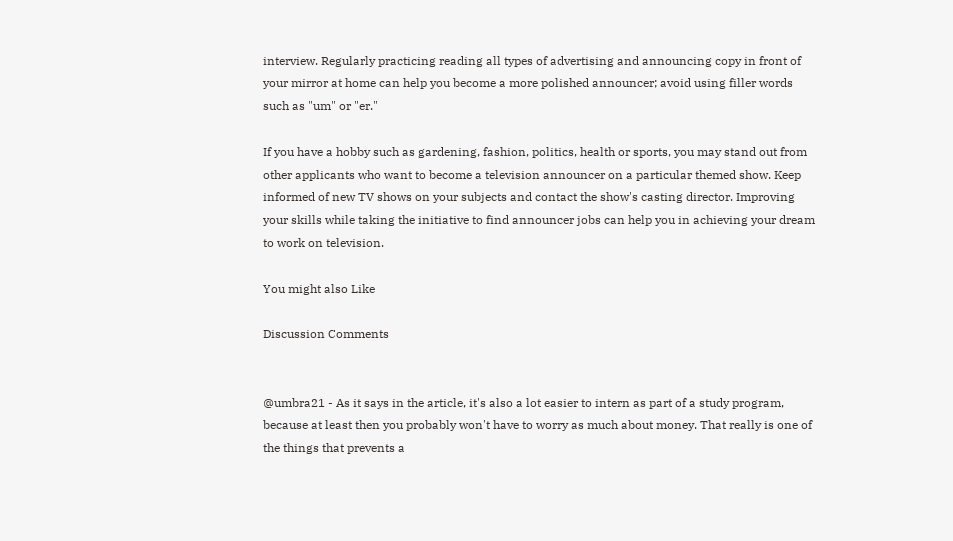interview. Regularly practicing reading all types of advertising and announcing copy in front of your mirror at home can help you become a more polished announcer; avoid using filler words such as "um" or "er."

If you have a hobby such as gardening, fashion, politics, health or sports, you may stand out from other applicants who want to become a television announcer on a particular themed show. Keep informed of new TV shows on your subjects and contact the show's casting director. Improving your skills while taking the initiative to find announcer jobs can help you in achieving your dream to work on television.

You might also Like

Discussion Comments


@umbra21 - As it says in the article, it's also a lot easier to intern as part of a study program, because at least then you probably won't have to worry as much about money. That really is one of the things that prevents a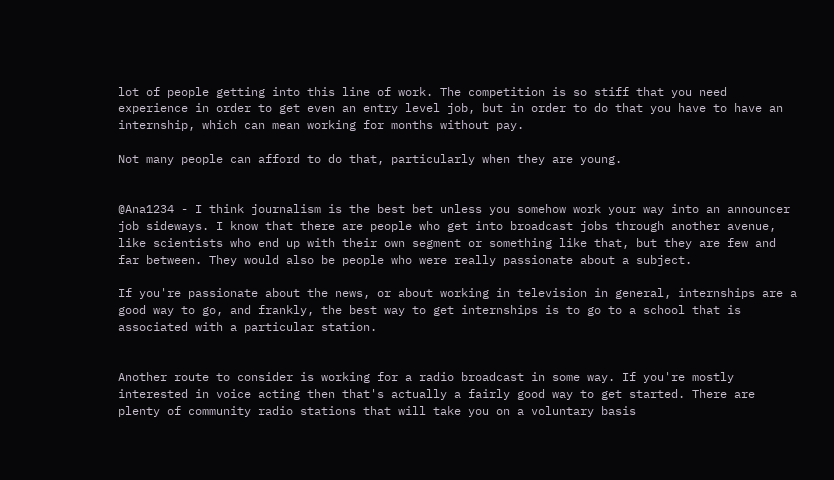lot of people getting into this line of work. The competition is so stiff that you need experience in order to get even an entry level job, but in order to do that you have to have an internship, which can mean working for months without pay.

Not many people can afford to do that, particularly when they are young.


@Ana1234 - I think journalism is the best bet unless you somehow work your way into an announcer job sideways. I know that there are people who get into broadcast jobs through another avenue, like scientists who end up with their own segment or something like that, but they are few and far between. They would also be people who were really passionate about a subject.

If you're passionate about the news, or about working in television in general, internships are a good way to go, and frankly, the best way to get internships is to go to a school that is associated with a particular station.


Another route to consider is working for a radio broadcast in some way. If you're mostly interested in voice acting then that's actually a fairly good way to get started. There are plenty of community radio stations that will take you on a voluntary basis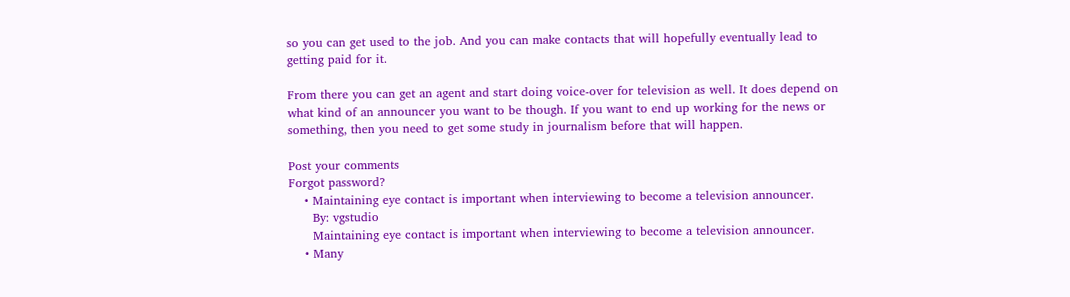so you can get used to the job. And you can make contacts that will hopefully eventually lead to getting paid for it.

From there you can get an agent and start doing voice-over for television as well. It does depend on what kind of an announcer you want to be though. If you want to end up working for the news or something, then you need to get some study in journalism before that will happen.

Post your comments
Forgot password?
    • Maintaining eye contact is important when interviewing to become a television announcer.
      By: vgstudio
      Maintaining eye contact is important when interviewing to become a television announcer.
    • Many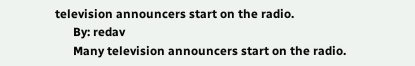television announcers start on the radio.
      By: redav
      Many television announcers start on the radio.